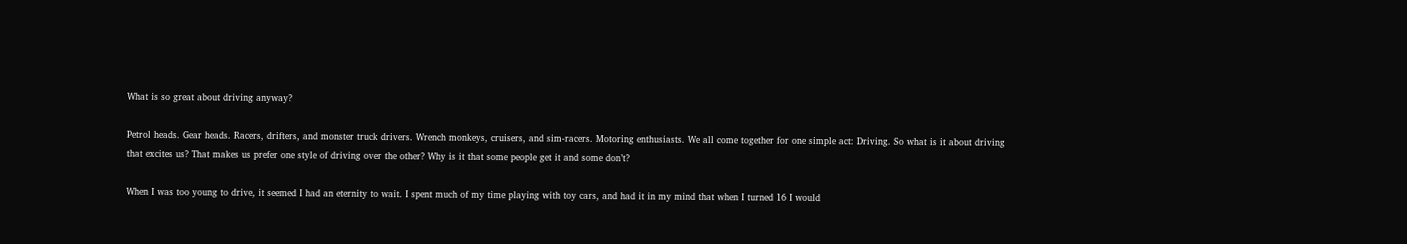What is so great about driving anyway?

Petrol heads. Gear heads. Racers, drifters, and monster truck drivers. Wrench monkeys, cruisers, and sim-racers. Motoring enthusiasts. We all come together for one simple act: Driving. So what is it about driving that excites us? That makes us prefer one style of driving over the other? Why is it that some people get it and some don’t?

When I was too young to drive, it seemed I had an eternity to wait. I spent much of my time playing with toy cars, and had it in my mind that when I turned 16 I would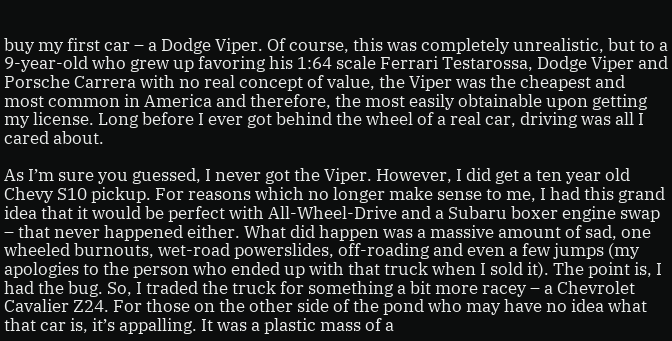buy my first car – a Dodge Viper. Of course, this was completely unrealistic, but to a 9-year-old who grew up favoring his 1:64 scale Ferrari Testarossa, Dodge Viper and Porsche Carrera with no real concept of value, the Viper was the cheapest and most common in America and therefore, the most easily obtainable upon getting my license. Long before I ever got behind the wheel of a real car, driving was all I cared about.

As I’m sure you guessed, I never got the Viper. However, I did get a ten year old Chevy S10 pickup. For reasons which no longer make sense to me, I had this grand idea that it would be perfect with All-Wheel-Drive and a Subaru boxer engine swap – that never happened either. What did happen was a massive amount of sad, one wheeled burnouts, wet-road powerslides, off-roading and even a few jumps (my apologies to the person who ended up with that truck when I sold it). The point is, I had the bug. So, I traded the truck for something a bit more racey – a Chevrolet Cavalier Z24. For those on the other side of the pond who may have no idea what that car is, it’s appalling. It was a plastic mass of a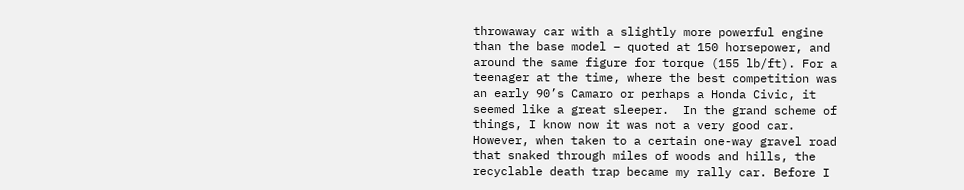throwaway car with a slightly more powerful engine than the base model – quoted at 150 horsepower, and around the same figure for torque (155 lb/ft). For a teenager at the time, where the best competition was an early 90’s Camaro or perhaps a Honda Civic, it seemed like a great sleeper.  In the grand scheme of things, I know now it was not a very good car. However, when taken to a certain one-way gravel road that snaked through miles of woods and hills, the recyclable death trap became my rally car. Before I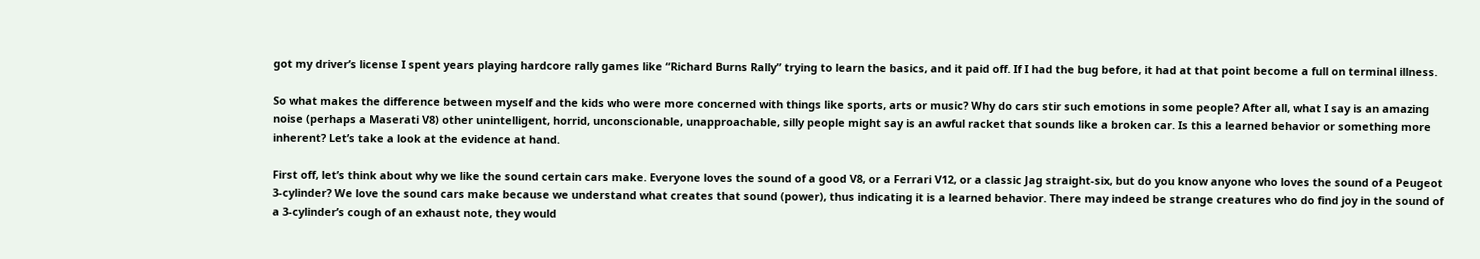got my driver’s license I spent years playing hardcore rally games like “Richard Burns Rally” trying to learn the basics, and it paid off. If I had the bug before, it had at that point become a full on terminal illness.

So what makes the difference between myself and the kids who were more concerned with things like sports, arts or music? Why do cars stir such emotions in some people? After all, what I say is an amazing noise (perhaps a Maserati V8) other unintelligent, horrid, unconscionable, unapproachable, silly people might say is an awful racket that sounds like a broken car. Is this a learned behavior or something more inherent? Let’s take a look at the evidence at hand.

First off, let’s think about why we like the sound certain cars make. Everyone loves the sound of a good V8, or a Ferrari V12, or a classic Jag straight-six, but do you know anyone who loves the sound of a Peugeot 3-cylinder? We love the sound cars make because we understand what creates that sound (power), thus indicating it is a learned behavior. There may indeed be strange creatures who do find joy in the sound of a 3-cylinder’s cough of an exhaust note, they would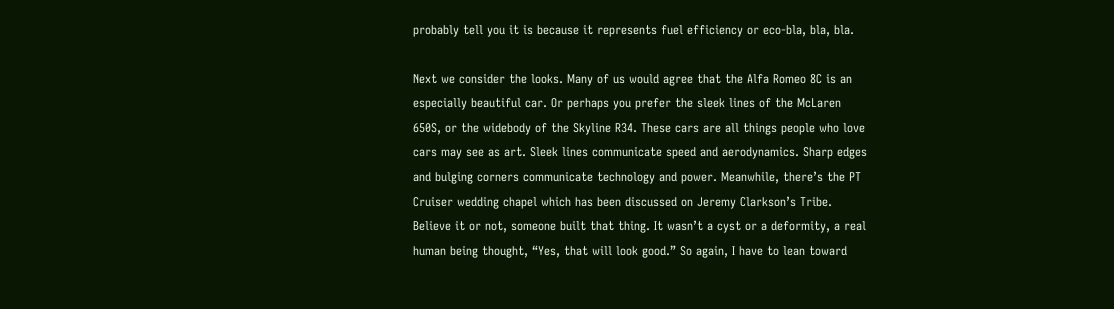probably tell you it is because it represents fuel efficiency or eco-bla, bla, bla.

Next we consider the looks. Many of us would agree that the Alfa Romeo 8C is an especially beautiful car. Or perhaps you prefer the sleek lines of the McLaren 650S, or the widebody of the Skyline R34. These cars are all things people who love cars may see as art. Sleek lines communicate speed and aerodynamics. Sharp edges and bulging corners communicate technology and power. Meanwhile, there’s the PT Cruiser wedding chapel which has been discussed on Jeremy Clarkson’s Tribe. Believe it or not, someone built that thing. It wasn’t a cyst or a deformity, a real human being thought, “Yes, that will look good.” So again, I have to lean toward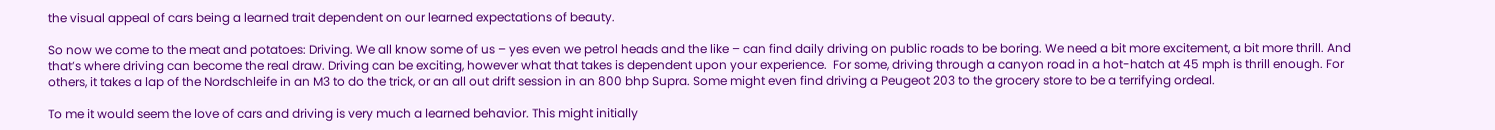the visual appeal of cars being a learned trait dependent on our learned expectations of beauty.

So now we come to the meat and potatoes: Driving. We all know some of us – yes even we petrol heads and the like – can find daily driving on public roads to be boring. We need a bit more excitement, a bit more thrill. And that’s where driving can become the real draw. Driving can be exciting, however what that takes is dependent upon your experience.  For some, driving through a canyon road in a hot-hatch at 45 mph is thrill enough. For others, it takes a lap of the Nordschleife in an M3 to do the trick, or an all out drift session in an 800 bhp Supra. Some might even find driving a Peugeot 203 to the grocery store to be a terrifying ordeal.

To me it would seem the love of cars and driving is very much a learned behavior. This might initially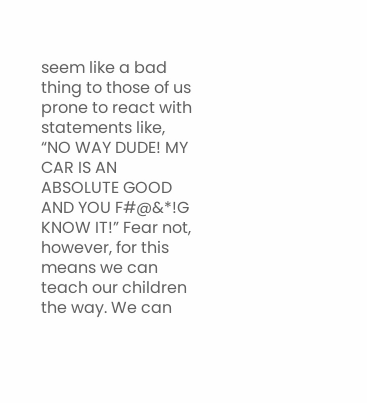seem like a bad thing to those of us prone to react with statements like, “NO WAY DUDE! MY CAR IS AN ABSOLUTE GOOD AND YOU F#@&*!G KNOW IT!” Fear not, however, for this means we can teach our children the way. We can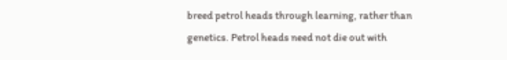breed petrol heads through learning, rather than genetics. Petrol heads need not die out with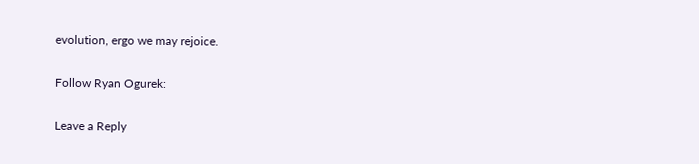evolution, ergo we may rejoice.

Follow Ryan Ogurek:

Leave a Reply